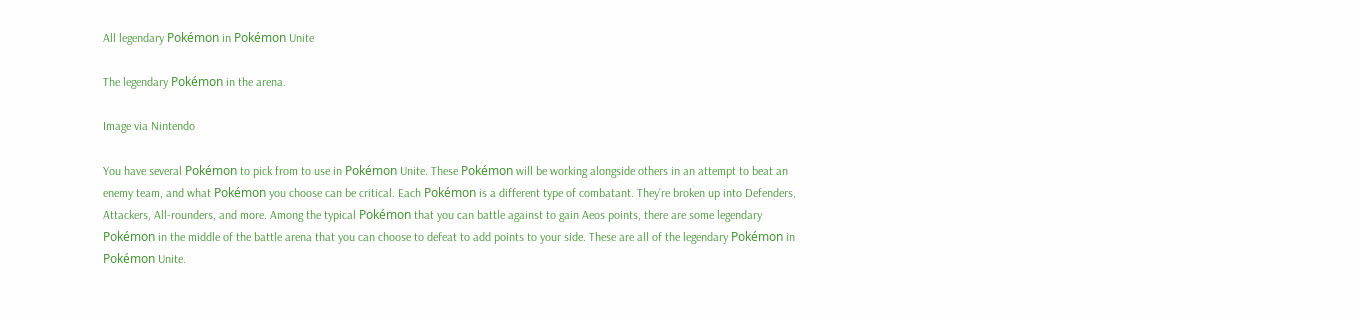All legendary Pokémon in Pokémon Unite

The legendary Pokémon in the arena.

Image via Nintendo

You have several Pokémon to pick from to use in Pokémon Unite. These Pokémon will be working alongside others in an attempt to beat an enemy team, and what Pokémon you choose can be critical. Each Pokémon is a different type of combatant. They’re broken up into Defenders, Attackers, All-rounders, and more. Among the typical Pokémon that you can battle against to gain Aeos points, there are some legendary Pokémon in the middle of the battle arena that you can choose to defeat to add points to your side. These are all of the legendary Pokémon in Pokémon Unite.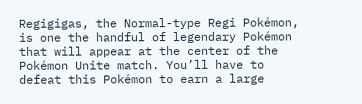Regigigas, the Normal-type Regi Pokémon, is one the handful of legendary Pokémon that will appear at the center of the Pokémon Unite match. You’ll have to defeat this Pokémon to earn a large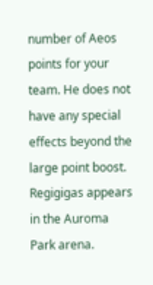number of Aeos points for your team. He does not have any special effects beyond the large point boost. Regigigas appears in the Auroma Park arena.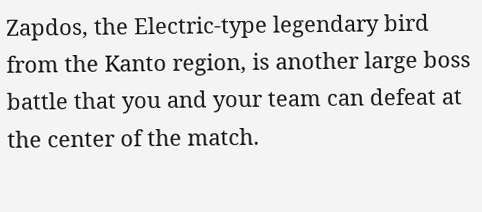Zapdos, the Electric-type legendary bird from the Kanto region, is another large boss battle that you and your team can defeat at the center of the match.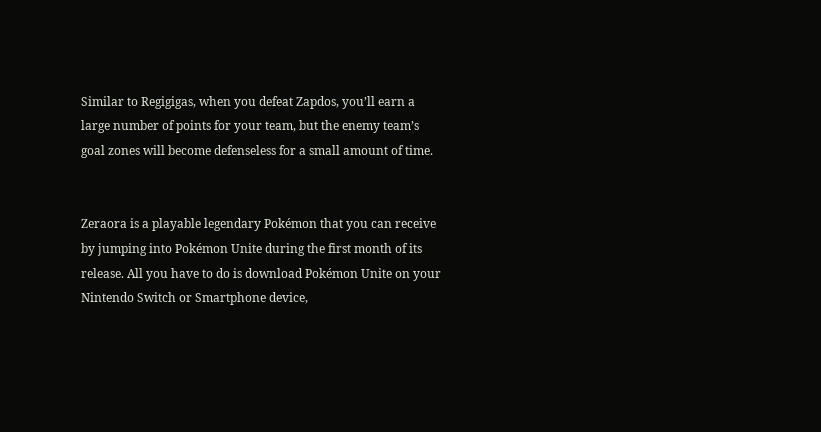Similar to Regigigas, when you defeat Zapdos, you’ll earn a large number of points for your team, but the enemy team’s goal zones will become defenseless for a small amount of time.


Zeraora is a playable legendary Pokémon that you can receive by jumping into Pokémon Unite during the first month of its release. All you have to do is download Pokémon Unite on your Nintendo Switch or Smartphone device,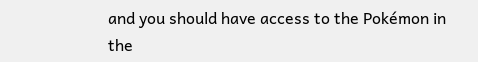and you should have access to the Pokémon in the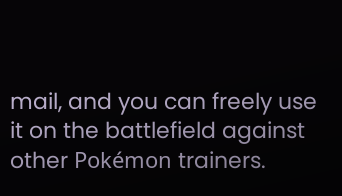mail, and you can freely use it on the battlefield against other Pokémon trainers.